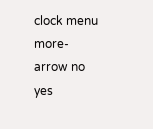clock menu more-arrow no yes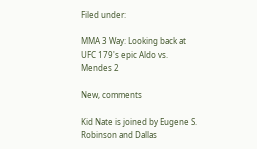Filed under:

MMA 3 Way: Looking back at UFC 179's epic Aldo vs. Mendes 2

New, comments

Kid Nate is joined by Eugene S. Robinson and Dallas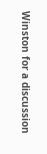Winston for a discussion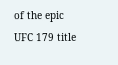of the epic UFC 179 title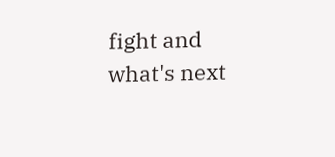fight and what's next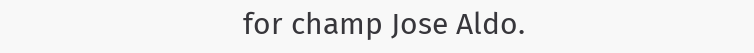for champ Jose Aldo.